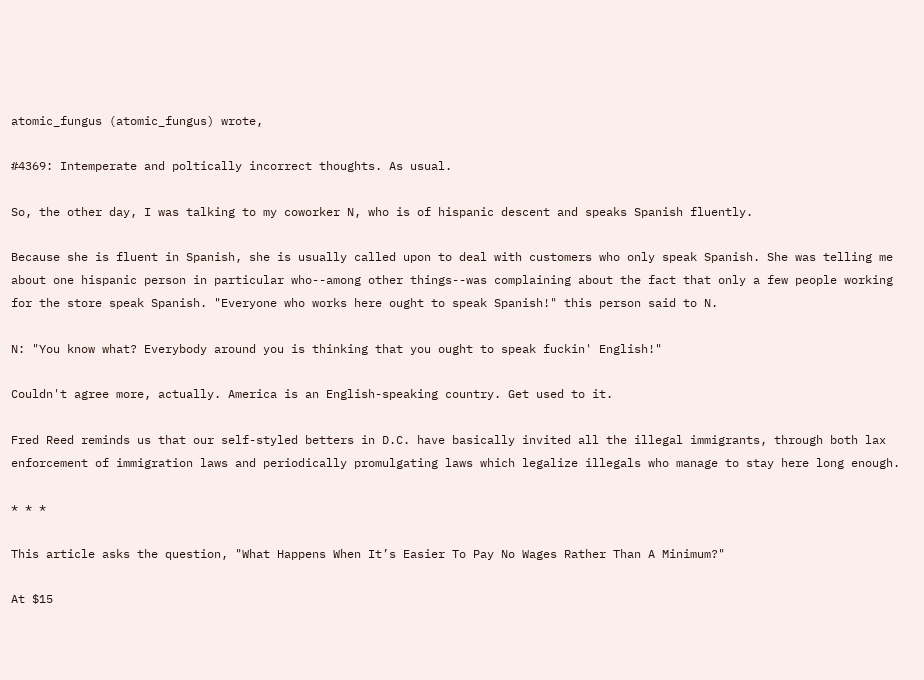atomic_fungus (atomic_fungus) wrote,

#4369: Intemperate and poltically incorrect thoughts. As usual.

So, the other day, I was talking to my coworker N, who is of hispanic descent and speaks Spanish fluently.

Because she is fluent in Spanish, she is usually called upon to deal with customers who only speak Spanish. She was telling me about one hispanic person in particular who--among other things--was complaining about the fact that only a few people working for the store speak Spanish. "Everyone who works here ought to speak Spanish!" this person said to N.

N: "You know what? Everybody around you is thinking that you ought to speak fuckin' English!"

Couldn't agree more, actually. America is an English-speaking country. Get used to it.

Fred Reed reminds us that our self-styled betters in D.C. have basically invited all the illegal immigrants, through both lax enforcement of immigration laws and periodically promulgating laws which legalize illegals who manage to stay here long enough.

* * *

This article asks the question, "What Happens When It’s Easier To Pay No Wages Rather Than A Minimum?"

At $15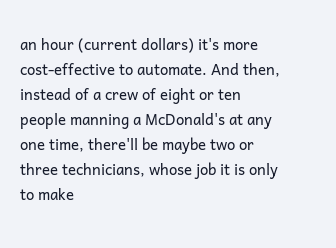an hour (current dollars) it's more cost-effective to automate. And then, instead of a crew of eight or ten people manning a McDonald's at any one time, there'll be maybe two or three technicians, whose job it is only to make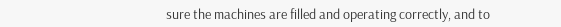sure the machines are filled and operating correctly, and to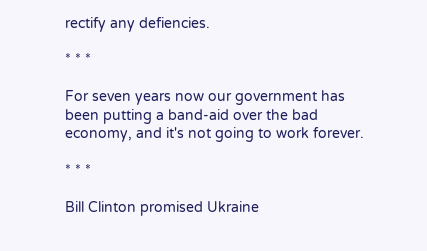rectify any defiencies.

* * *

For seven years now our government has been putting a band-aid over the bad economy, and it's not going to work forever.

* * *

Bill Clinton promised Ukraine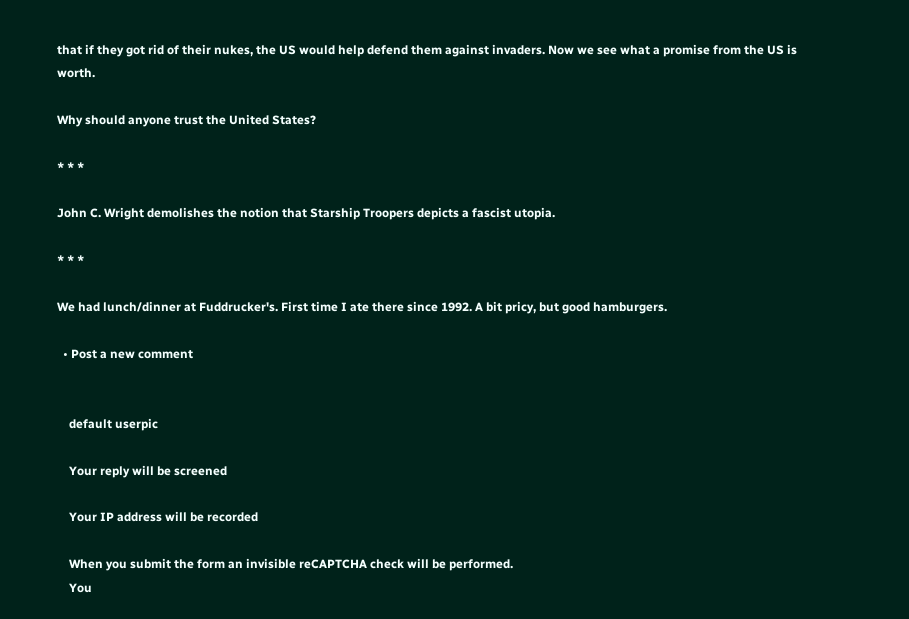that if they got rid of their nukes, the US would help defend them against invaders. Now we see what a promise from the US is worth.

Why should anyone trust the United States?

* * *

John C. Wright demolishes the notion that Starship Troopers depicts a fascist utopia.

* * *

We had lunch/dinner at Fuddrucker's. First time I ate there since 1992. A bit pricy, but good hamburgers.

  • Post a new comment


    default userpic

    Your reply will be screened

    Your IP address will be recorded

    When you submit the form an invisible reCAPTCHA check will be performed.
    You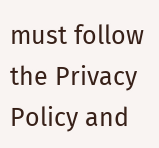must follow the Privacy Policy and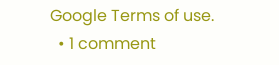Google Terms of use.
  • 1 comment